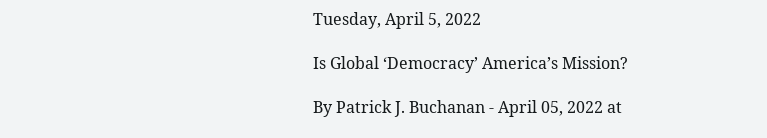Tuesday, April 5, 2022

Is Global ‘Democracy’ America’s Mission?

By Patrick J. Buchanan - April 05, 2022 at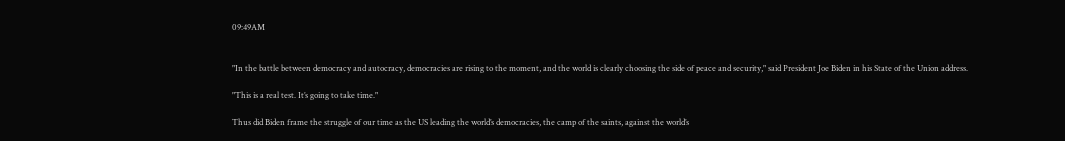09:49AM


"In the battle between democracy and autocracy, democracies are rising to the moment, and the world is clearly choosing the side of peace and security," said President Joe Biden in his State of the Union address.

"This is a real test. It’s going to take time."

Thus did Biden frame the struggle of our time as the US leading the world’s democracies, the camp of the saints, against the world’s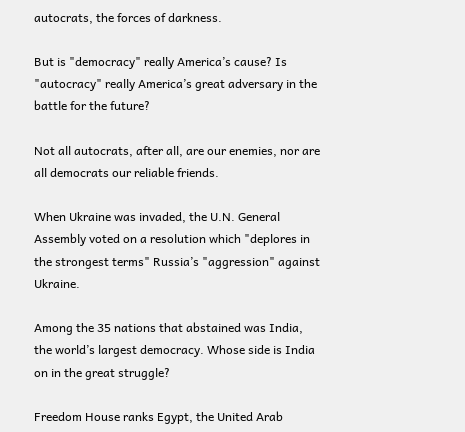autocrats, the forces of darkness.

But is "democracy" really America’s cause? Is "autocracy" really America’s great adversary in the battle for the future?

Not all autocrats, after all, are our enemies, nor are all democrats our reliable friends.

When Ukraine was invaded, the U.N. General Assembly voted on a resolution which "deplores in the strongest terms" Russia’s "aggression" against Ukraine.

Among the 35 nations that abstained was India, the world’s largest democracy. Whose side is India on in the great struggle?

Freedom House ranks Egypt, the United Arab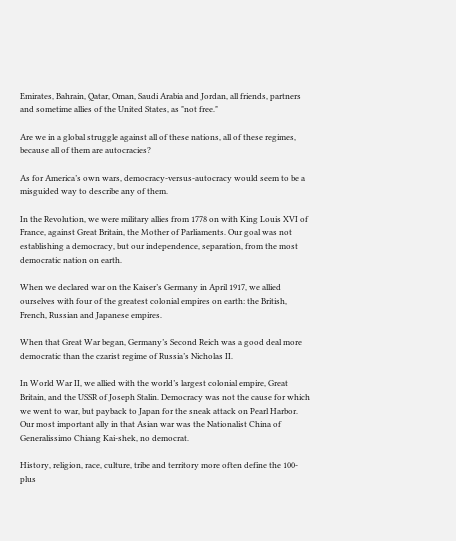Emirates, Bahrain, Qatar, Oman, Saudi Arabia and Jordan, all friends, partners and sometime allies of the United States, as "not free."

Are we in a global struggle against all of these nations, all of these regimes, because all of them are autocracies?

As for America’s own wars, democracy-versus-autocracy would seem to be a misguided way to describe any of them.

In the Revolution, we were military allies from 1778 on with King Louis XVI of France, against Great Britain, the Mother of Parliaments. Our goal was not establishing a democracy, but our independence, separation, from the most democratic nation on earth.

When we declared war on the Kaiser’s Germany in April 1917, we allied ourselves with four of the greatest colonial empires on earth: the British, French, Russian and Japanese empires.

When that Great War began, Germany’s Second Reich was a good deal more democratic than the czarist regime of Russia’s Nicholas II.

In World War II, we allied with the world’s largest colonial empire, Great Britain, and the USSR of Joseph Stalin. Democracy was not the cause for which we went to war, but payback to Japan for the sneak attack on Pearl Harbor. Our most important ally in that Asian war was the Nationalist China of Generalissimo Chiang Kai-shek, no democrat.

History, religion, race, culture, tribe and territory more often define the 100-plus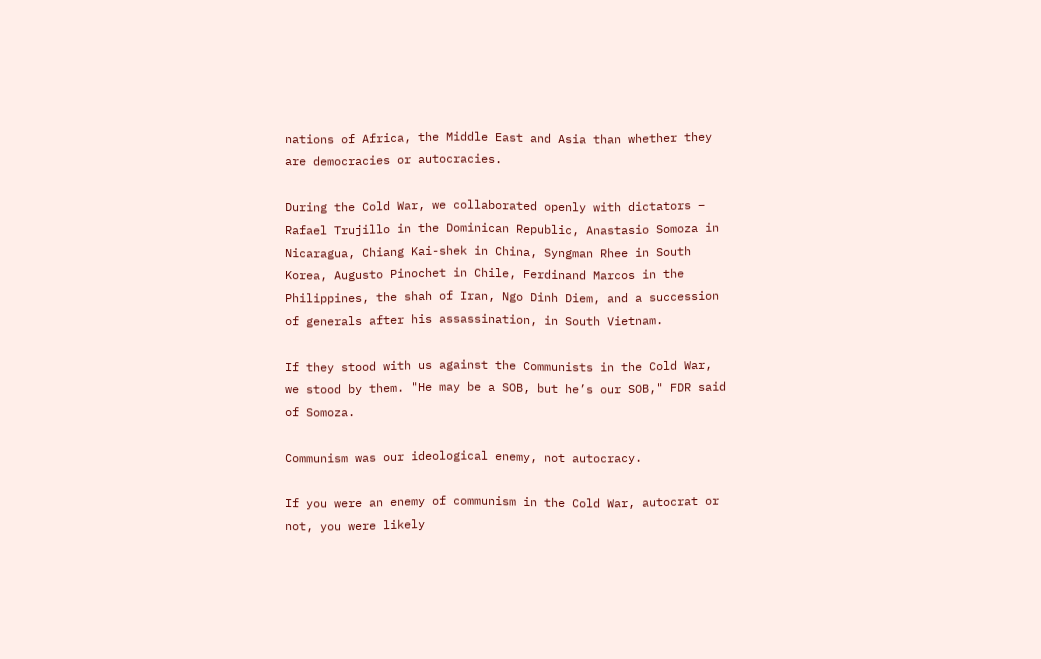nations of Africa, the Middle East and Asia than whether they are democracies or autocracies.

During the Cold War, we collaborated openly with dictators – Rafael Trujillo in the Dominican Republic, Anastasio Somoza in Nicaragua, Chiang Kai-shek in China, Syngman Rhee in South Korea, Augusto Pinochet in Chile, Ferdinand Marcos in the Philippines, the shah of Iran, Ngo Dinh Diem, and a succession of generals after his assassination, in South Vietnam.

If they stood with us against the Communists in the Cold War, we stood by them. "He may be a SOB, but he’s our SOB," FDR said of Somoza.

Communism was our ideological enemy, not autocracy.

If you were an enemy of communism in the Cold War, autocrat or not, you were likely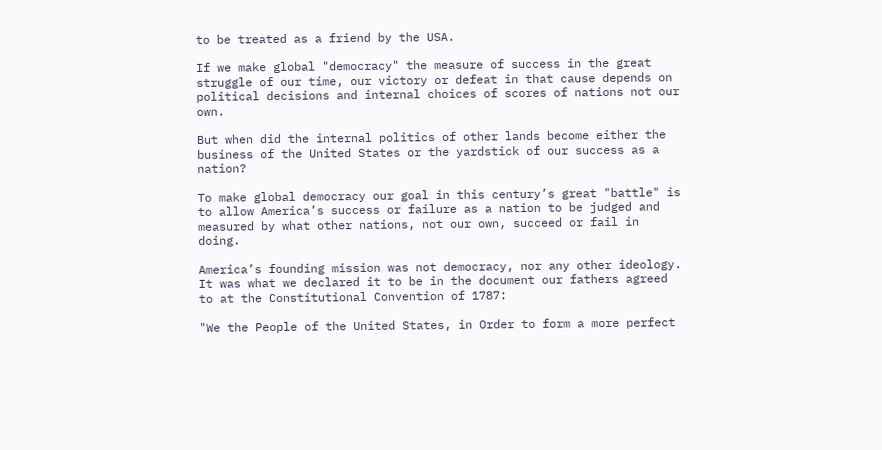to be treated as a friend by the USA.

If we make global "democracy" the measure of success in the great struggle of our time, our victory or defeat in that cause depends on political decisions and internal choices of scores of nations not our own.

But when did the internal politics of other lands become either the business of the United States or the yardstick of our success as a nation?

To make global democracy our goal in this century’s great "battle" is to allow America’s success or failure as a nation to be judged and measured by what other nations, not our own, succeed or fail in doing.

America’s founding mission was not democracy, nor any other ideology. It was what we declared it to be in the document our fathers agreed to at the Constitutional Convention of 1787:

"We the People of the United States, in Order to form a more perfect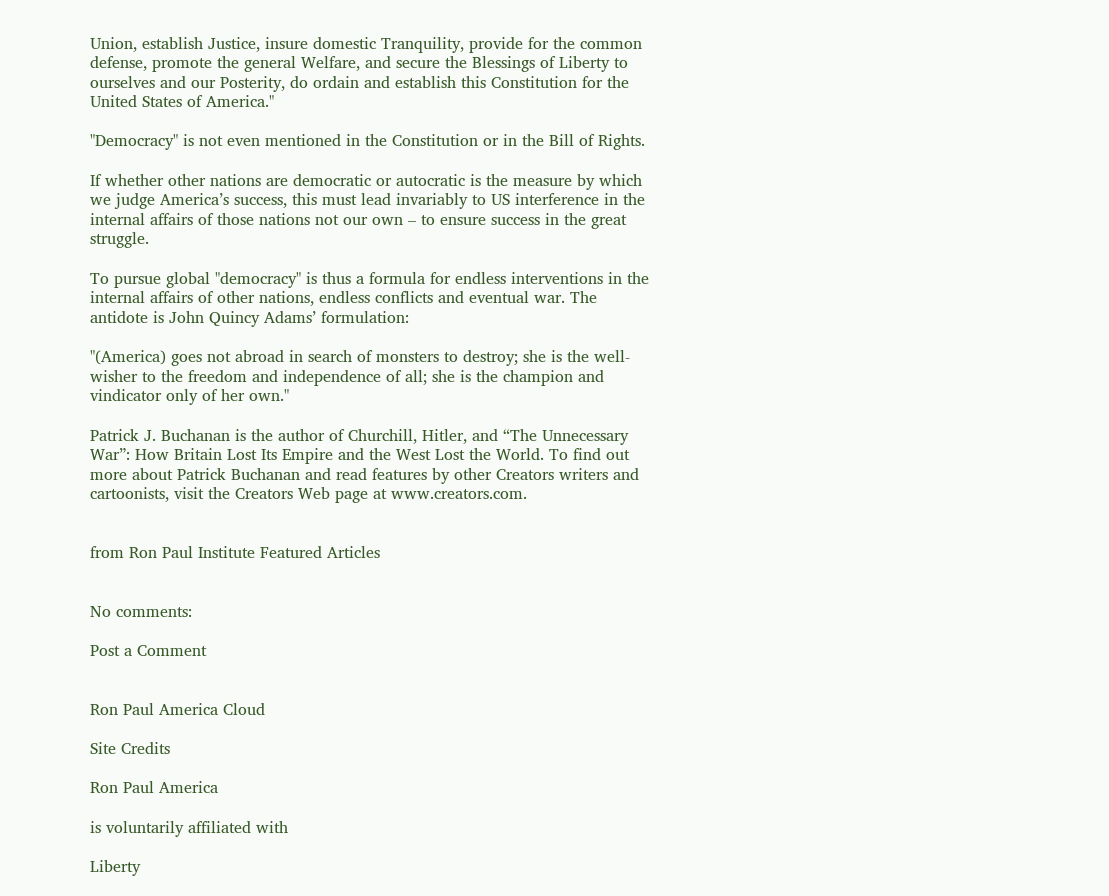Union, establish Justice, insure domestic Tranquility, provide for the common defense, promote the general Welfare, and secure the Blessings of Liberty to ourselves and our Posterity, do ordain and establish this Constitution for the United States of America."

"Democracy" is not even mentioned in the Constitution or in the Bill of Rights.

If whether other nations are democratic or autocratic is the measure by which we judge America’s success, this must lead invariably to US interference in the internal affairs of those nations not our own – to ensure success in the great struggle.

To pursue global "democracy" is thus a formula for endless interventions in the internal affairs of other nations, endless conflicts and eventual war. The antidote is John Quincy Adams’ formulation:

"(America) goes not abroad in search of monsters to destroy; she is the well-wisher to the freedom and independence of all; she is the champion and vindicator only of her own."

Patrick J. Buchanan is the author of Churchill, Hitler, and “The Unnecessary War”: How Britain Lost Its Empire and the West Lost the World. To find out more about Patrick Buchanan and read features by other Creators writers and cartoonists, visit the Creators Web page at www.creators.com.


from Ron Paul Institute Featured Articles


No comments:

Post a Comment


Ron Paul America Cloud

Site Credits

Ron Paul America

is voluntarily affiliated with

Liberty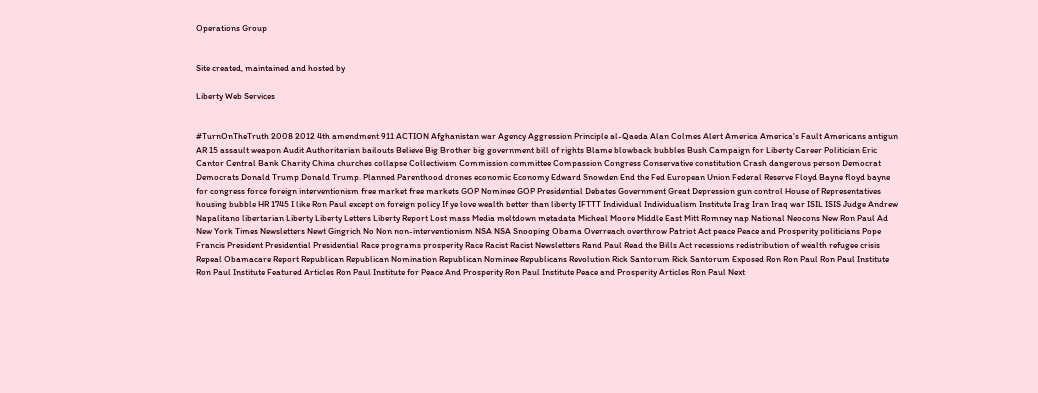Operations Group


Site created, maintained and hosted by

Liberty Web Services


#TurnOnTheTruth 2008 2012 4th amendment 911 ACTION Afghanistan war Agency Aggression Principle al-Qaeda Alan Colmes Alert America America's Fault Americans antigun AR 15 assault weapon Audit Authoritarian bailouts Believe Big Brother big government bill of rights Blame blowback bubbles Bush Campaign for Liberty Career Politician Eric Cantor Central Bank Charity China churches collapse Collectivism Commission committee Compassion Congress Conservative constitution Crash dangerous person Democrat Democrats Donald Trump Donald Trump. Planned Parenthood drones economic Economy Edward Snowden End the Fed European Union Federal Reserve Floyd Bayne floyd bayne for congress force foreign interventionism free market free markets GOP Nominee GOP Presidential Debates Government Great Depression gun control House of Representatives housing bubble HR 1745 I like Ron Paul except on foreign policy If ye love wealth better than liberty IFTTT Individual Individualism Institute Irag Iran Iraq war ISIL ISIS Judge Andrew Napalitano libertarian Liberty Liberty Letters Liberty Report Lost mass Media meltdown metadata Micheal Moore Middle East Mitt Romney nap National Neocons New Ron Paul Ad New York Times Newsletters Newt Gingrich No Non non-interventionism NSA NSA Snooping Obama Overreach overthrow Patriot Act peace Peace and Prosperity politicians Pope Francis President Presidential Presidential Race programs prosperity Race Racist Racist Newsletters Rand Paul Read the Bills Act recessions redistribution of wealth refugee crisis Repeal Obamacare Report Republican Republican Nomination Republican Nominee Republicans Revolution Rick Santorum Rick Santorum Exposed Ron Ron Paul Ron Paul Institute Ron Paul Institute Featured Articles Ron Paul Institute for Peace And Prosperity Ron Paul Institute Peace and Prosperity Articles Ron Paul Next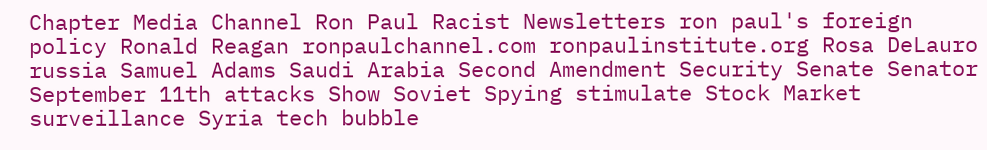Chapter Media Channel Ron Paul Racist Newsletters ron paul's foreign policy Ronald Reagan ronpaulchannel.com ronpaulinstitute.org Rosa DeLauro russia Samuel Adams Saudi Arabia Second Amendment Security Senate Senator September 11th attacks Show Soviet Spying stimulate Stock Market surveillance Syria tech bubble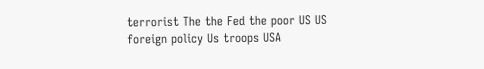terrorist The the Fed the poor US US foreign policy Us troops USA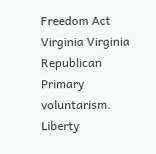Freedom Act Virginia Virginia Republican Primary voluntarism. Liberty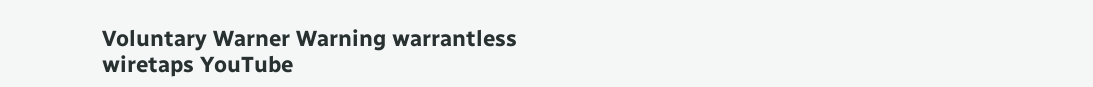Voluntary Warner Warning warrantless wiretaps YouTube